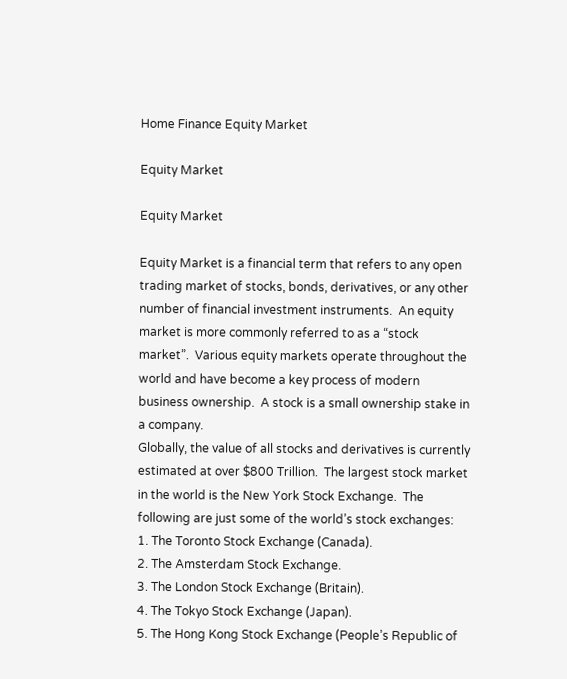Home Finance Equity Market

Equity Market

Equity Market

Equity Market is a financial term that refers to any open trading market of stocks, bonds, derivatives, or any other number of financial investment instruments.  An equity market is more commonly referred to as a “stock market”.  Various equity markets operate throughout the world and have become a key process of modern business ownership.  A stock is a small ownership stake in a company.
Globally, the value of all stocks and derivatives is currently estimated at over $800 Trillion.  The largest stock market in the world is the New York Stock Exchange.  The following are just some of the world’s stock exchanges:
1. The Toronto Stock Exchange (Canada).
2. The Amsterdam Stock Exchange.
3. The London Stock Exchange (Britain).
4. The Tokyo Stock Exchange (Japan).
5. The Hong Kong Stock Exchange (People’s Republic of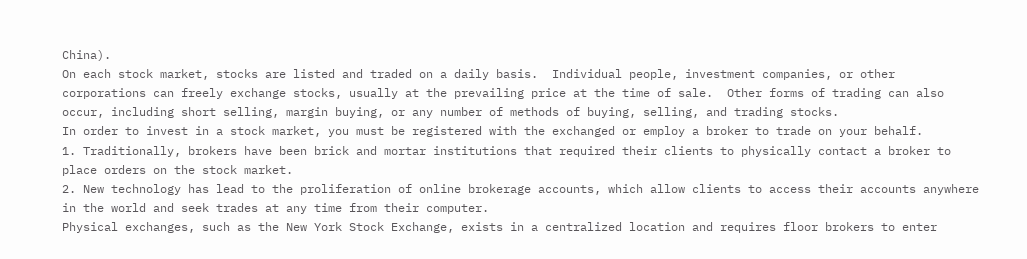China).
On each stock market, stocks are listed and traded on a daily basis.  Individual people, investment companies, or other corporations can freely exchange stocks, usually at the prevailing price at the time of sale.  Other forms of trading can also occur, including short selling, margin buying, or any number of methods of buying, selling, and trading stocks.
In order to invest in a stock market, you must be registered with the exchanged or employ a broker to trade on your behalf.
1. Traditionally, brokers have been brick and mortar institutions that required their clients to physically contact a broker to place orders on the stock market.
2. New technology has lead to the proliferation of online brokerage accounts, which allow clients to access their accounts anywhere in the world and seek trades at any time from their computer.
Physical exchanges, such as the New York Stock Exchange, exists in a centralized location and requires floor brokers to enter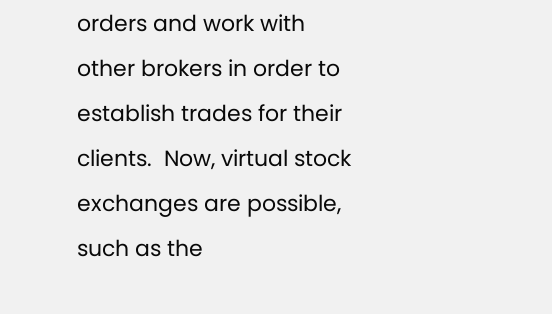orders and work with other brokers in order to establish trades for their clients.  Now, virtual stock exchanges are possible, such as the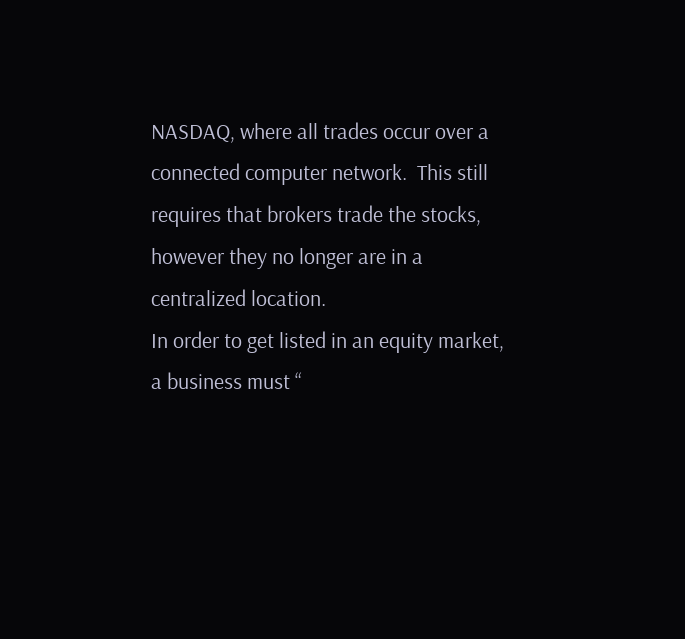NASDAQ, where all trades occur over a connected computer network.  This still requires that brokers trade the stocks, however they no longer are in a centralized location.
In order to get listed in an equity market, a business must “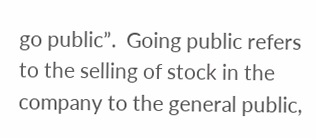go public”.  Going public refers to the selling of stock in the company to the general public,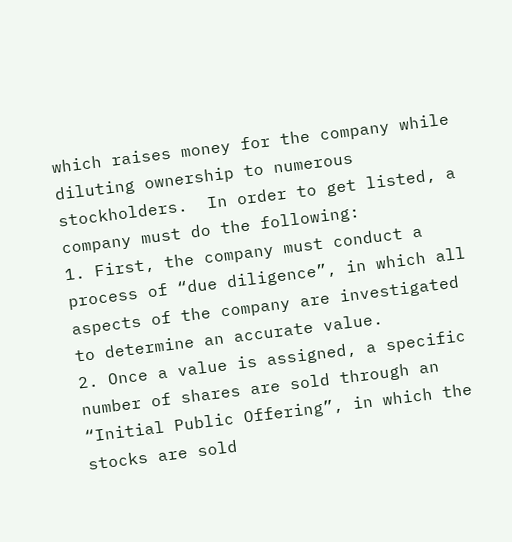which raises money for the company while diluting ownership to numerous stockholders.  In order to get listed, a company must do the following:
1. First, the company must conduct a process of “due diligence”, in which all aspects of the company are investigated to determine an accurate value.
2. Once a value is assigned, a specific number of shares are sold through an “Initial Public Offering”, in which the stocks are sold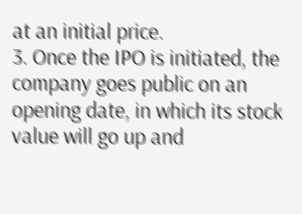at an initial price.
3. Once the IPO is initiated, the company goes public on an opening date, in which its stock value will go up and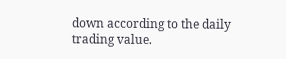down according to the daily trading value.